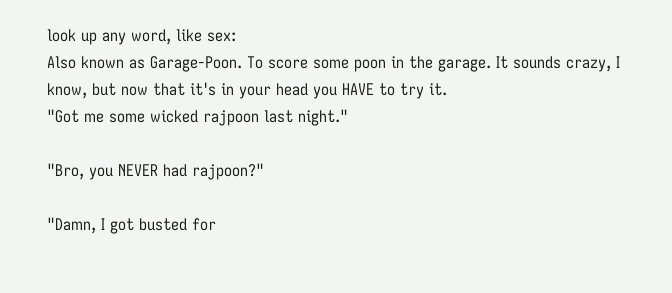look up any word, like sex:
Also known as Garage-Poon. To score some poon in the garage. It sounds crazy, I know, but now that it's in your head you HAVE to try it.
"Got me some wicked rajpoon last night."

"Bro, you NEVER had rajpoon?"

"Damn, I got busted for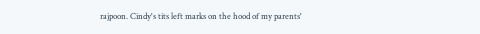rajpoon. Cindy's tits left marks on the hood of my parents'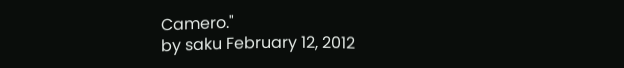Camero."
by saku February 12, 2012